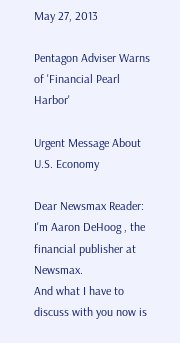May 27, 2013

Pentagon Adviser Warns of 'Financial Pearl Harbor'

Urgent Message About U.S. Economy

Dear Newsmax Reader:
I'm Aaron DeHoog , the financial publisher at Newsmax.
And what I have to discuss with you now is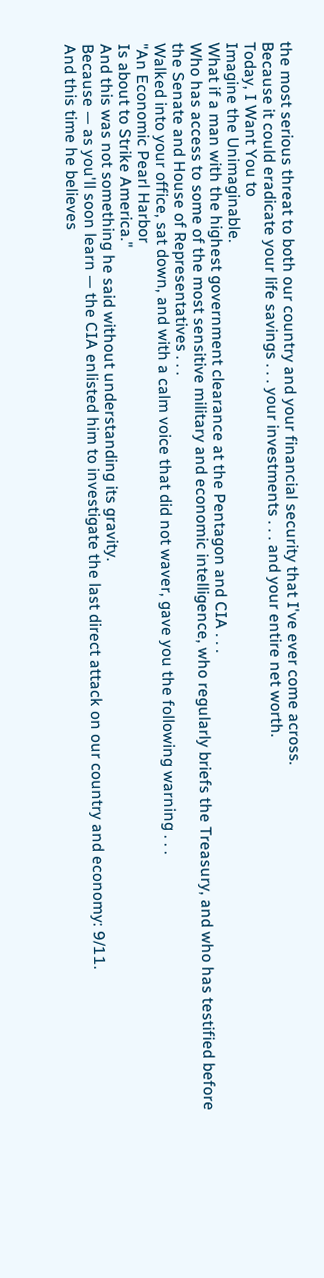the most serious threat to both our country and your financial security that I've ever come across.
Because it could eradicate your life savings . . . your investments . . . and your entire net worth.
Today, I Want You to
Imagine the Unimaginable.
What if a man with the highest government clearance at the Pentagon and CIA . . .
Who has access to some of the most sensitive military and economic intelligence, who regularly briefs the Treasury, and who has testified before the Senate and House of Representatives . . .
Walked into your office, sat down, and with a calm voice that did not waver, gave you the following warning . . .
"An Economic Pearl Harbor
Is about to Strike America."
And this was not something he said without understanding its gravity.
Because — as you'll soon learn — the CIA enlisted him to investigate the last direct attack on our country and economy: 9/11.
And this time he believes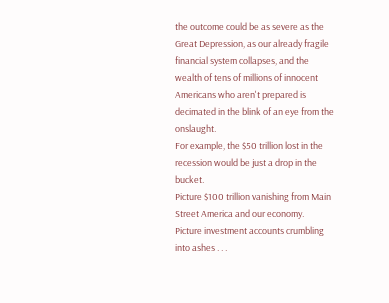the outcome could be as severe as the Great Depression, as our already fragile financial system collapses, and the wealth of tens of millions of innocent Americans who aren't prepared is decimated in the blink of an eye from the onslaught.
For example, the $50 trillion lost in the recession would be just a drop in the bucket.
Picture $100 trillion vanishing from Main Street America and our economy.
Picture investment accounts crumbling into ashes . . .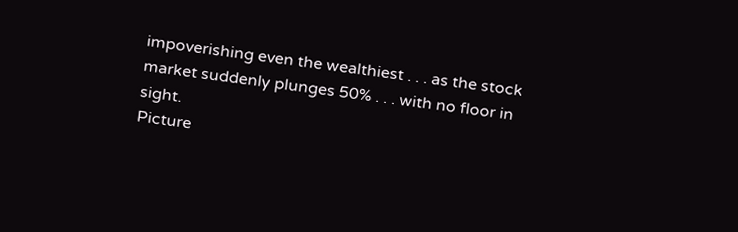impoverishing even the wealthiest . . . as the stock market suddenly plunges 50% . . . with no floor in sight.
Picture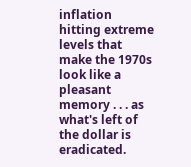inflation hitting extreme levels that make the 1970s look like a pleasant memory . . . as what's left of the dollar is eradicated.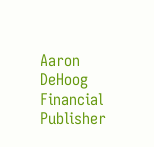Aaron DeHoog
Financial Publisher